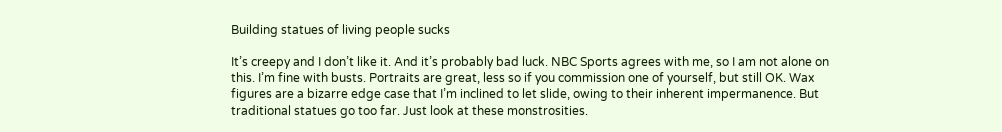Building statues of living people sucks

It’s creepy and I don’t like it. And it’s probably bad luck. NBC Sports agrees with me, so I am not alone on this. I’m fine with busts. Portraits are great, less so if you commission one of yourself, but still OK. Wax figures are a bizarre edge case that I’m inclined to let slide, owing to their inherent impermanence. But traditional statues go too far. Just look at these monstrosities.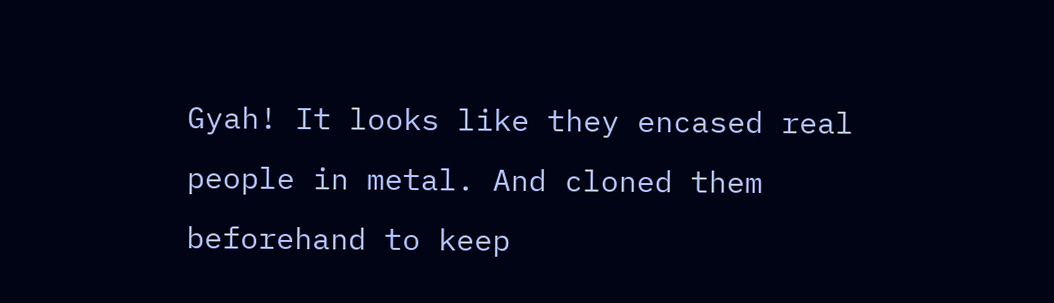Gyah! It looks like they encased real people in metal. And cloned them beforehand to keep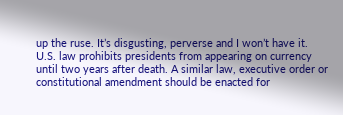up the ruse. It’s disgusting, perverse and I won’t have it. U.S. law prohibits presidents from appearing on currency until two years after death. A similar law, executive order or constitutional amendment should be enacted for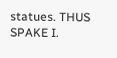statues. THUS SPAKE I.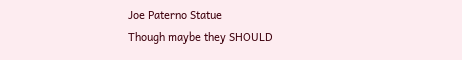Joe Paterno Statue
Though maybe they SHOULD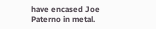have encased Joe Paterno in metal.